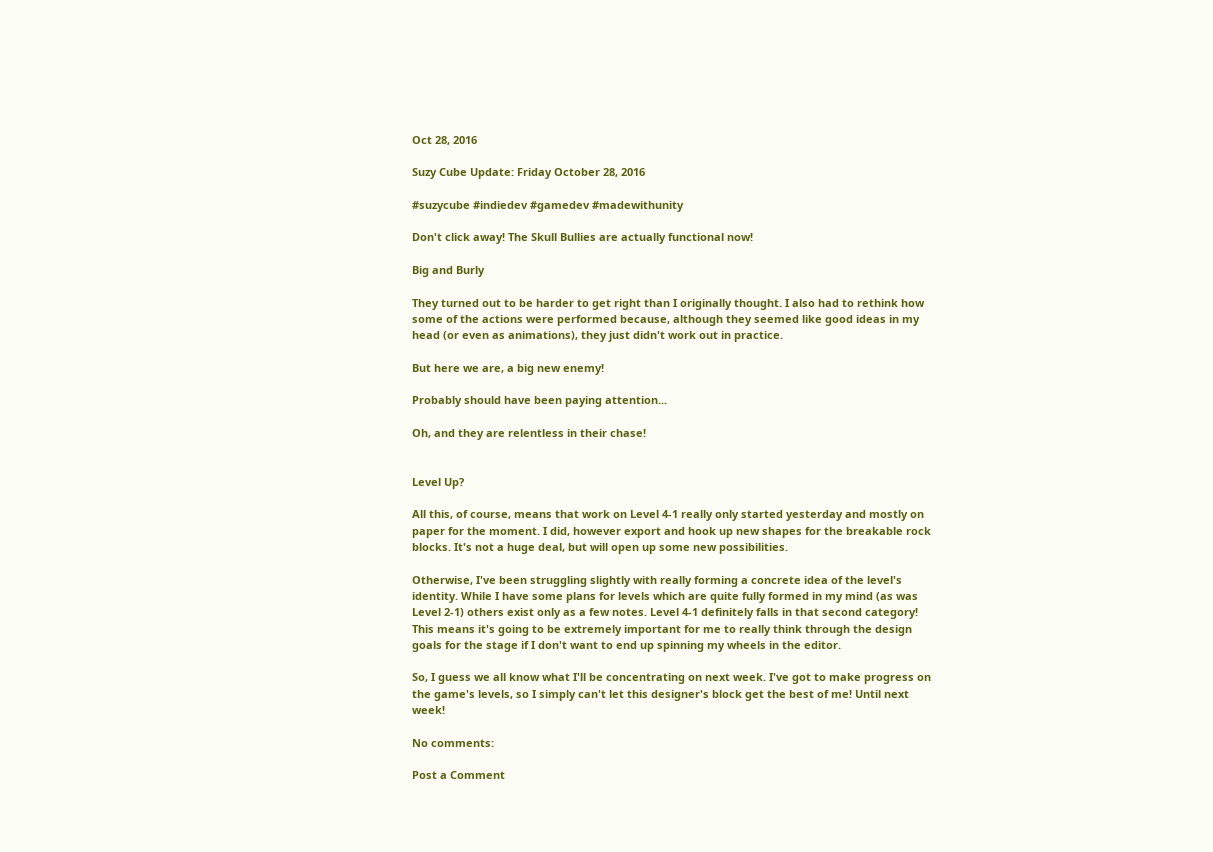Oct 28, 2016

Suzy Cube Update: Friday October 28, 2016

#suzycube #indiedev #gamedev #madewithunity

Don't click away! The Skull Bullies are actually functional now!

Big and Burly

They turned out to be harder to get right than I originally thought. I also had to rethink how some of the actions were performed because, although they seemed like good ideas in my head (or even as animations), they just didn't work out in practice.

But here we are, a big new enemy!

Probably should have been paying attention...

Oh, and they are relentless in their chase!


Level Up?

All this, of course, means that work on Level 4-1 really only started yesterday and mostly on paper for the moment. I did, however export and hook up new shapes for the breakable rock blocks. It's not a huge deal, but will open up some new possibilities.

Otherwise, I've been struggling slightly with really forming a concrete idea of the level's identity. While I have some plans for levels which are quite fully formed in my mind (as was Level 2-1) others exist only as a few notes. Level 4-1 definitely falls in that second category! This means it's going to be extremely important for me to really think through the design goals for the stage if I don't want to end up spinning my wheels in the editor.

So, I guess we all know what I'll be concentrating on next week. I've got to make progress on the game's levels, so I simply can't let this designer's block get the best of me! Until next week!

No comments:

Post a Comment